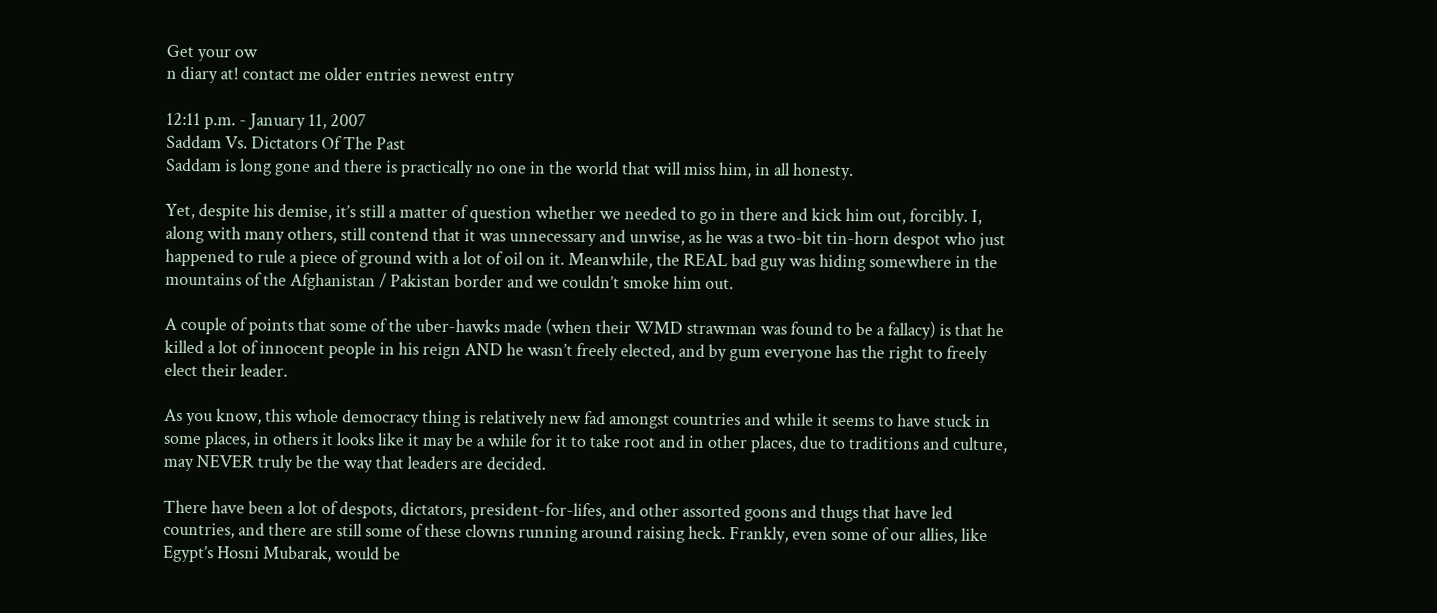Get your ow
n diary at! contact me older entries newest entry

12:11 p.m. - January 11, 2007
Saddam Vs. Dictators Of The Past
Saddam is long gone and there is practically no one in the world that will miss him, in all honesty.

Yet, despite his demise, it’s still a matter of question whether we needed to go in there and kick him out, forcibly. I, along with many others, still contend that it was unnecessary and unwise, as he was a two-bit tin-horn despot who just happened to rule a piece of ground with a lot of oil on it. Meanwhile, the REAL bad guy was hiding somewhere in the mountains of the Afghanistan / Pakistan border and we couldn’t smoke him out.

A couple of points that some of the uber-hawks made (when their WMD strawman was found to be a fallacy) is that he killed a lot of innocent people in his reign AND he wasn’t freely elected, and by gum everyone has the right to freely elect their leader.

As you know, this whole democracy thing is relatively new fad amongst countries and while it seems to have stuck in some places, in others it looks like it may be a while for it to take root and in other places, due to traditions and culture, may NEVER truly be the way that leaders are decided.

There have been a lot of despots, dictators, president-for-lifes, and other assorted goons and thugs that have led countries, and there are still some of these clowns running around raising heck. Frankly, even some of our allies, like Egypt’s Hosni Mubarak, would be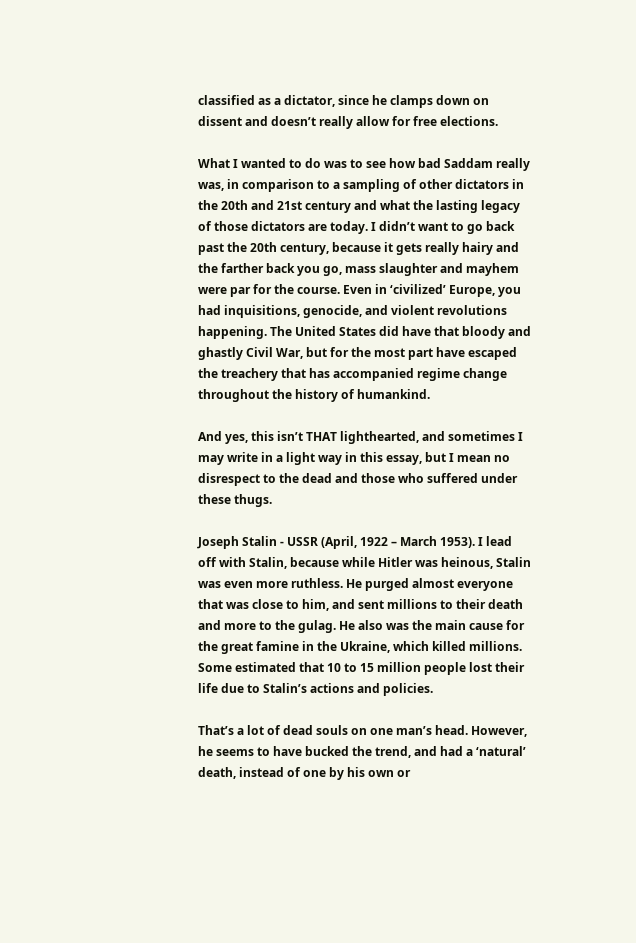classified as a dictator, since he clamps down on dissent and doesn’t really allow for free elections.

What I wanted to do was to see how bad Saddam really was, in comparison to a sampling of other dictators in the 20th and 21st century and what the lasting legacy of those dictators are today. I didn’t want to go back past the 20th century, because it gets really hairy and the farther back you go, mass slaughter and mayhem were par for the course. Even in ‘civilized’ Europe, you had inquisitions, genocide, and violent revolutions happening. The United States did have that bloody and ghastly Civil War, but for the most part have escaped the treachery that has accompanied regime change throughout the history of humankind.

And yes, this isn’t THAT lighthearted, and sometimes I may write in a light way in this essay, but I mean no disrespect to the dead and those who suffered under these thugs.

Joseph Stalin - USSR (April, 1922 – March 1953). I lead off with Stalin, because while Hitler was heinous, Stalin was even more ruthless. He purged almost everyone that was close to him, and sent millions to their death and more to the gulag. He also was the main cause for the great famine in the Ukraine, which killed millions. Some estimated that 10 to 15 million people lost their life due to Stalin’s actions and policies.

That’s a lot of dead souls on one man’s head. However, he seems to have bucked the trend, and had a ‘natural’ death, instead of one by his own or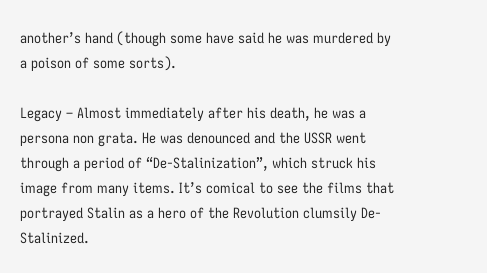another’s hand (though some have said he was murdered by a poison of some sorts).

Legacy – Almost immediately after his death, he was a persona non grata. He was denounced and the USSR went through a period of “De-Stalinization”, which struck his image from many items. It’s comical to see the films that portrayed Stalin as a hero of the Revolution clumsily De-Stalinized.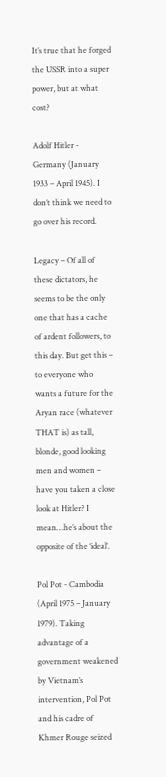It’s true that he forged the USSR into a super power, but at what cost?

Adolf Hitler - Germany (January 1933 – April 1945). I don’t think we need to go over his record.

Legacy – Of all of these dictators, he seems to be the only one that has a cache of ardent followers, to this day. But get this – to everyone who wants a future for the Aryan race (whatever THAT is) as tall, blonde, good looking men and women – have you taken a close look at Hitler? I mean…he’s about the opposite of the ‘ideal’.

Pol Pot - Cambodia (April 1975 – January 1979). Taking advantage of a government weakened by Vietnam’s intervention, Pol Pot and his cadre of Khmer Rouge seized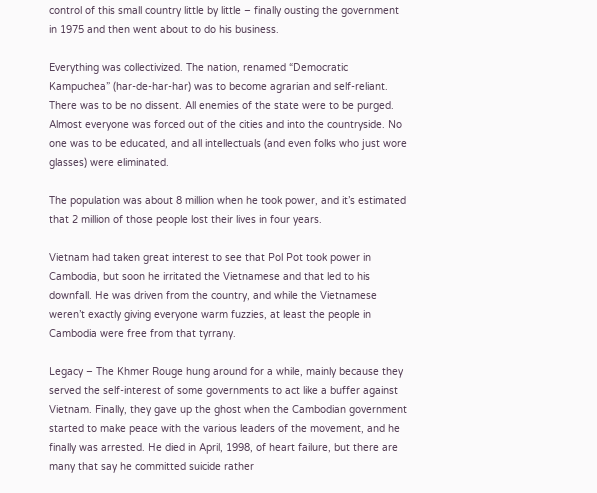control of this small country little by little – finally ousting the government in 1975 and then went about to do his business.

Everything was collectivized. The nation, renamed “Democratic Kampuchea” (har-de-har-har) was to become agrarian and self-reliant. There was to be no dissent. All enemies of the state were to be purged. Almost everyone was forced out of the cities and into the countryside. No one was to be educated, and all intellectuals (and even folks who just wore glasses) were eliminated.

The population was about 8 million when he took power, and it’s estimated that 2 million of those people lost their lives in four years.

Vietnam had taken great interest to see that Pol Pot took power in Cambodia, but soon he irritated the Vietnamese and that led to his downfall. He was driven from the country, and while the Vietnamese weren’t exactly giving everyone warm fuzzies, at least the people in Cambodia were free from that tyrrany.

Legacy – The Khmer Rouge hung around for a while, mainly because they served the self-interest of some governments to act like a buffer against Vietnam. Finally, they gave up the ghost when the Cambodian government started to make peace with the various leaders of the movement, and he finally was arrested. He died in April, 1998, of heart failure, but there are many that say he committed suicide rather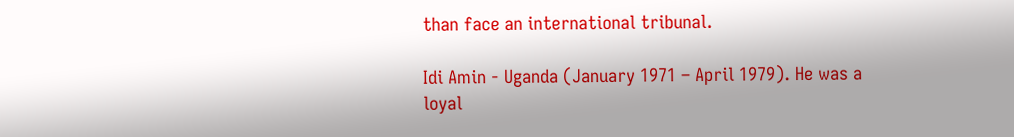than face an international tribunal.

Idi Amin - Uganda (January 1971 – April 1979). He was a loyal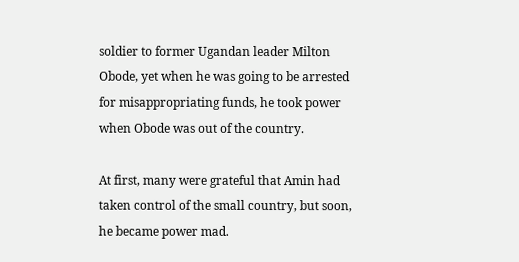soldier to former Ugandan leader Milton Obode, yet when he was going to be arrested for misappropriating funds, he took power when Obode was out of the country.

At first, many were grateful that Amin had taken control of the small country, but soon, he became power mad.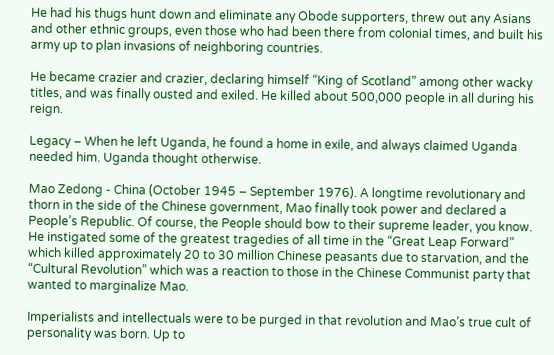He had his thugs hunt down and eliminate any Obode supporters, threw out any Asians and other ethnic groups, even those who had been there from colonial times, and built his army up to plan invasions of neighboring countries.

He became crazier and crazier, declaring himself “King of Scotland” among other wacky titles, and was finally ousted and exiled. He killed about 500,000 people in all during his reign.

Legacy – When he left Uganda, he found a home in exile, and always claimed Uganda needed him. Uganda thought otherwise.

Mao Zedong - China (October 1945 – September 1976). A longtime revolutionary and thorn in the side of the Chinese government, Mao finally took power and declared a People’s Republic. Of course, the People should bow to their supreme leader, you know. He instigated some of the greatest tragedies of all time in the “Great Leap Forward” which killed approximately 20 to 30 million Chinese peasants due to starvation, and the “Cultural Revolution” which was a reaction to those in the Chinese Communist party that wanted to marginalize Mao.

Imperialists and intellectuals were to be purged in that revolution and Mao’s true cult of personality was born. Up to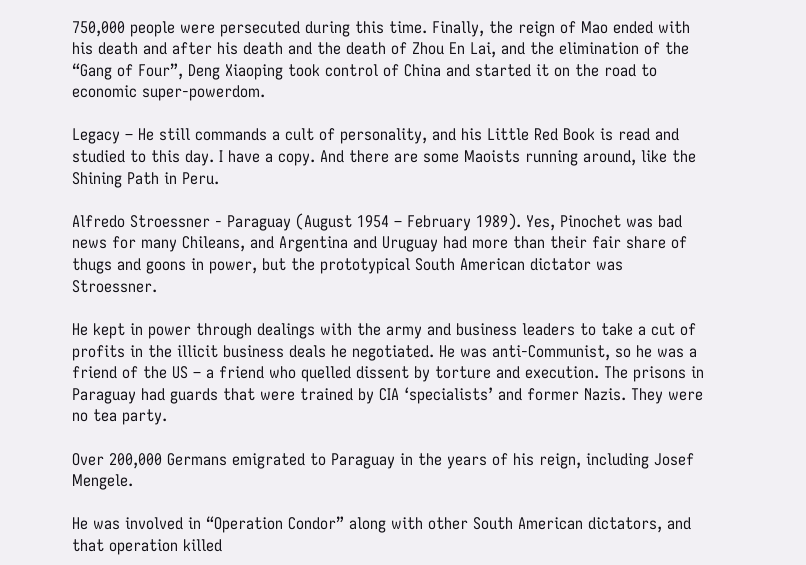750,000 people were persecuted during this time. Finally, the reign of Mao ended with his death and after his death and the death of Zhou En Lai, and the elimination of the “Gang of Four”, Deng Xiaoping took control of China and started it on the road to economic super-powerdom.

Legacy – He still commands a cult of personality, and his Little Red Book is read and studied to this day. I have a copy. And there are some Maoists running around, like the Shining Path in Peru.

Alfredo Stroessner - Paraguay (August 1954 – February 1989). Yes, Pinochet was bad news for many Chileans, and Argentina and Uruguay had more than their fair share of thugs and goons in power, but the prototypical South American dictator was Stroessner.

He kept in power through dealings with the army and business leaders to take a cut of profits in the illicit business deals he negotiated. He was anti-Communist, so he was a friend of the US – a friend who quelled dissent by torture and execution. The prisons in Paraguay had guards that were trained by CIA ‘specialists’ and former Nazis. They were no tea party.

Over 200,000 Germans emigrated to Paraguay in the years of his reign, including Josef Mengele.

He was involved in “Operation Condor” along with other South American dictators, and that operation killed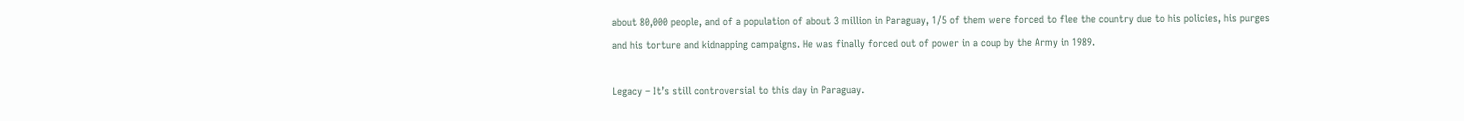about 80,000 people, and of a population of about 3 million in Paraguay, 1/5 of them were forced to flee the country due to his policies, his purges and his torture and kidnapping campaigns. He was finally forced out of power in a coup by the Army in 1989.

Legacy – It’s still controversial to this day in Paraguay.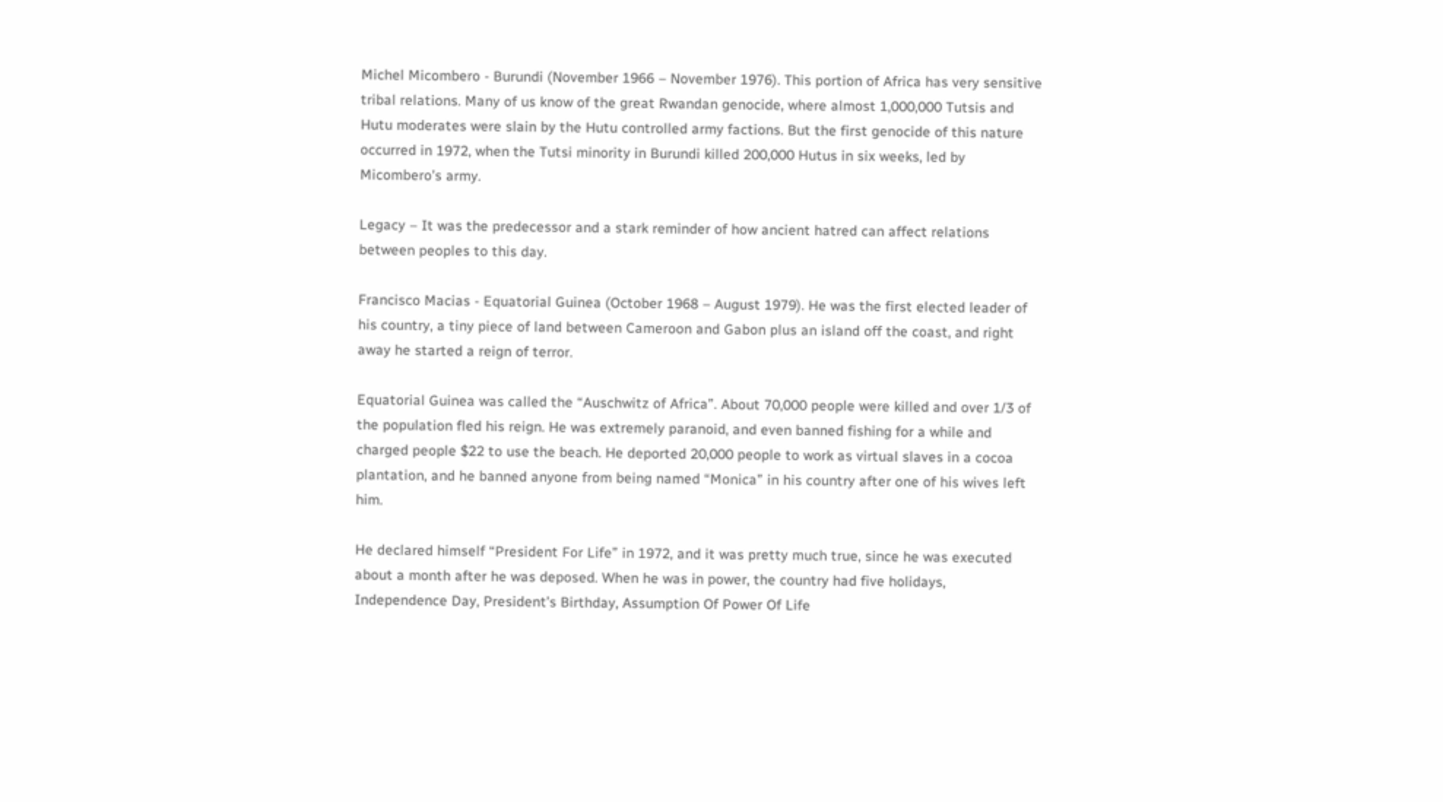Michel Micombero - Burundi (November 1966 – November 1976). This portion of Africa has very sensitive tribal relations. Many of us know of the great Rwandan genocide, where almost 1,000,000 Tutsis and Hutu moderates were slain by the Hutu controlled army factions. But the first genocide of this nature occurred in 1972, when the Tutsi minority in Burundi killed 200,000 Hutus in six weeks, led by Micombero’s army.

Legacy – It was the predecessor and a stark reminder of how ancient hatred can affect relations between peoples to this day.

Francisco Macias - Equatorial Guinea (October 1968 – August 1979). He was the first elected leader of his country, a tiny piece of land between Cameroon and Gabon plus an island off the coast, and right away he started a reign of terror.

Equatorial Guinea was called the “Auschwitz of Africa”. About 70,000 people were killed and over 1/3 of the population fled his reign. He was extremely paranoid, and even banned fishing for a while and charged people $22 to use the beach. He deported 20,000 people to work as virtual slaves in a cocoa plantation, and he banned anyone from being named “Monica” in his country after one of his wives left him.

He declared himself “President For Life” in 1972, and it was pretty much true, since he was executed about a month after he was deposed. When he was in power, the country had five holidays, Independence Day, President’s Birthday, Assumption Of Power Of Life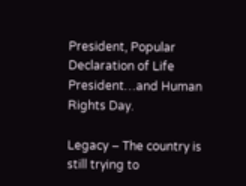President, Popular Declaration of Life President…and Human Rights Day.

Legacy – The country is still trying to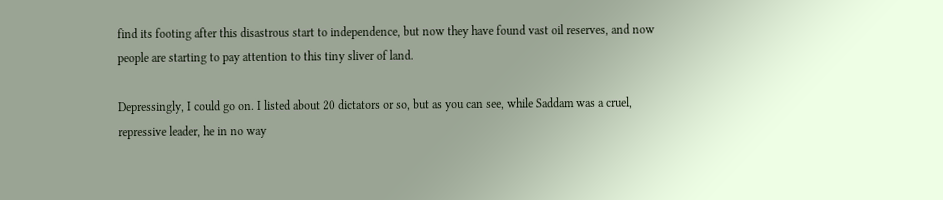find its footing after this disastrous start to independence, but now they have found vast oil reserves, and now people are starting to pay attention to this tiny sliver of land.

Depressingly, I could go on. I listed about 20 dictators or so, but as you can see, while Saddam was a cruel, repressive leader, he in no way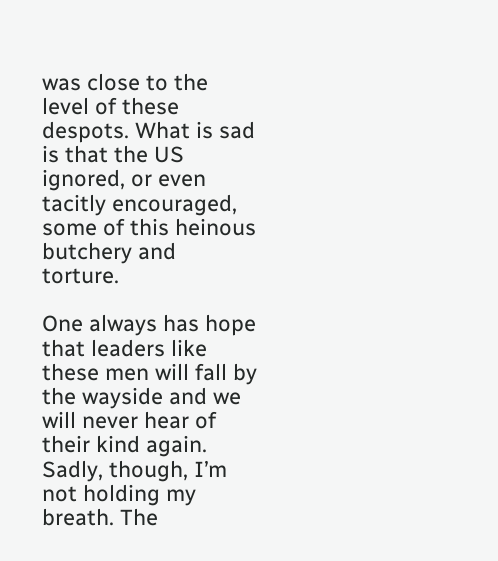was close to the level of these despots. What is sad is that the US ignored, or even tacitly encouraged, some of this heinous butchery and torture.

One always has hope that leaders like these men will fall by the wayside and we will never hear of their kind again. Sadly, though, I’m not holding my breath. The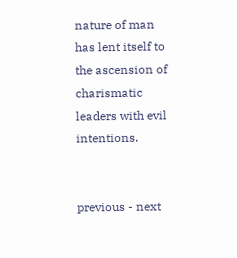nature of man has lent itself to the ascension of charismatic leaders with evil intentions.


previous - next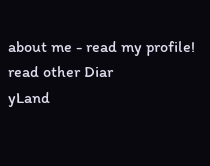about me - read my profile! read other Diar
yLand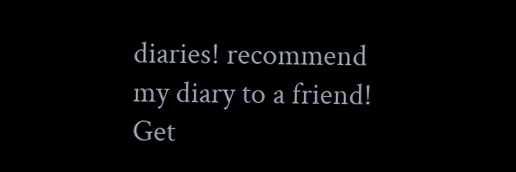diaries! recommend my diary to a friend! Get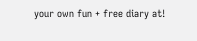your own fun + free diary at!